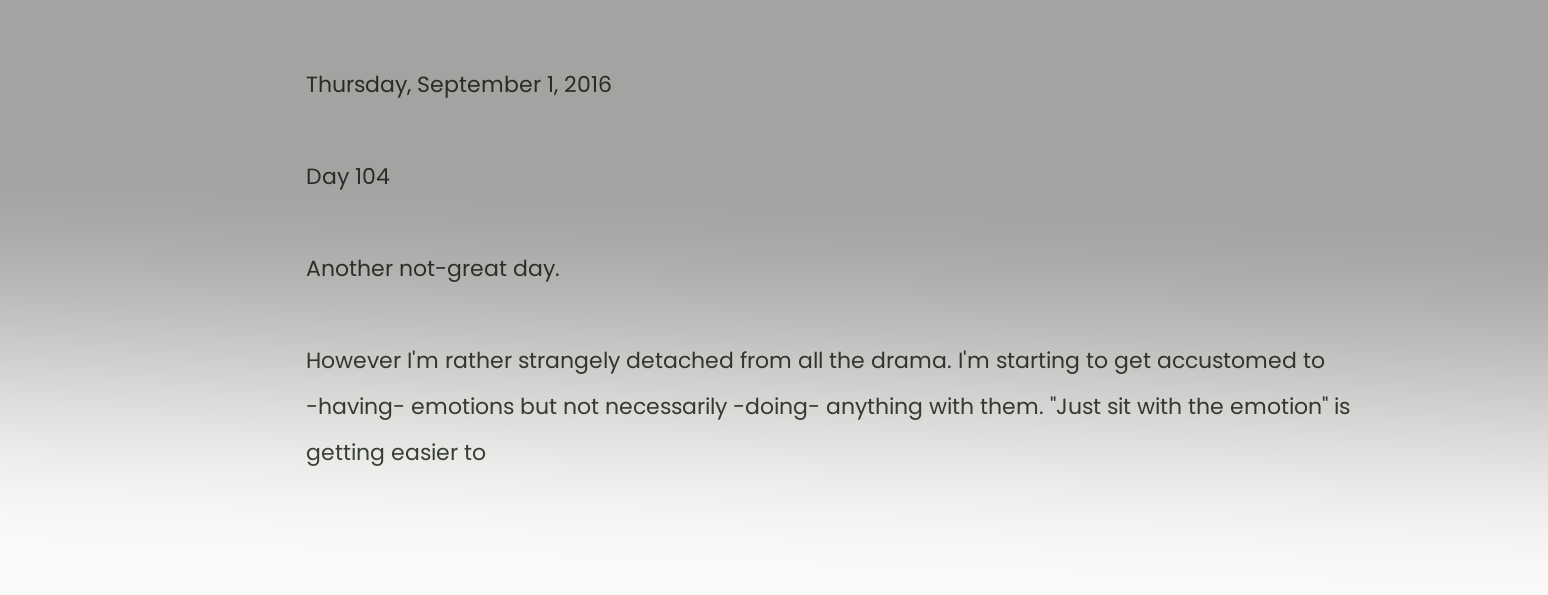Thursday, September 1, 2016

Day 104

Another not-great day.

However I'm rather strangely detached from all the drama. I'm starting to get accustomed to -having- emotions but not necessarily -doing- anything with them. "Just sit with the emotion" is getting easier to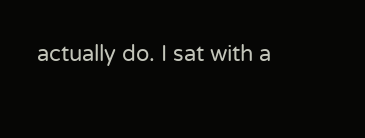actually do. I sat with a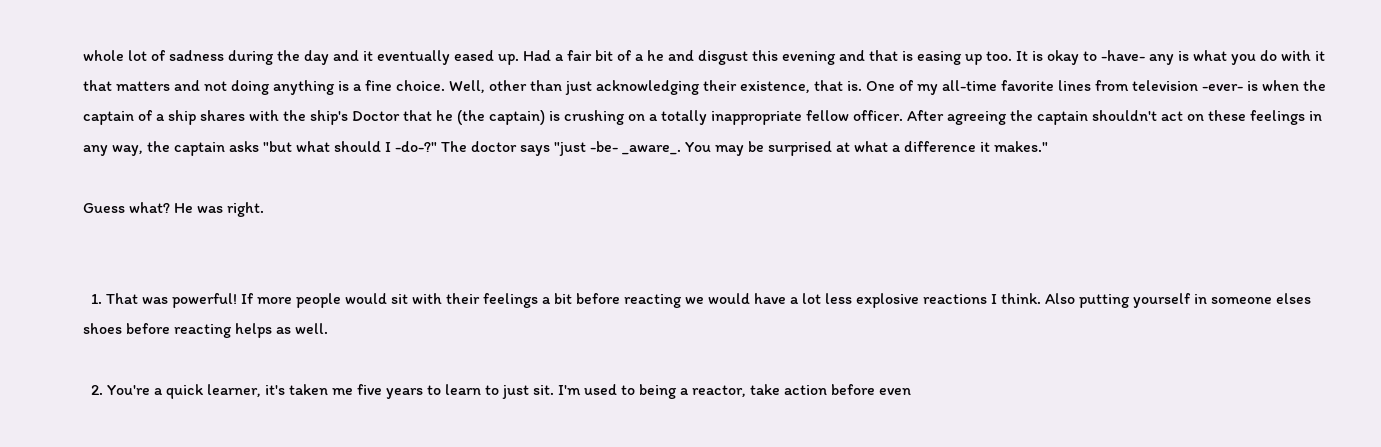whole lot of sadness during the day and it eventually eased up. Had a fair bit of a he and disgust this evening and that is easing up too. It is okay to -have- any is what you do with it that matters and not doing anything is a fine choice. Well, other than just acknowledging their existence, that is. One of my all-time favorite lines from television -ever- is when the captain of a ship shares with the ship's Doctor that he (the captain) is crushing on a totally inappropriate fellow officer. After agreeing the captain shouldn't act on these feelings in any way, the captain asks "but what should I -do-?" The doctor says "just -be- _aware_. You may be surprised at what a difference it makes."

Guess what? He was right.


  1. That was powerful! If more people would sit with their feelings a bit before reacting we would have a lot less explosive reactions I think. Also putting yourself in someone elses shoes before reacting helps as well.

  2. You're a quick learner, it's taken me five years to learn to just sit. I'm used to being a reactor, take action before even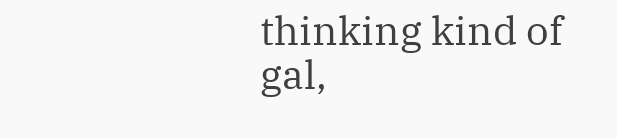thinking kind of gal,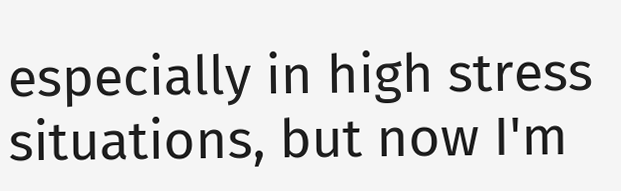especially in high stress situations, but now I'm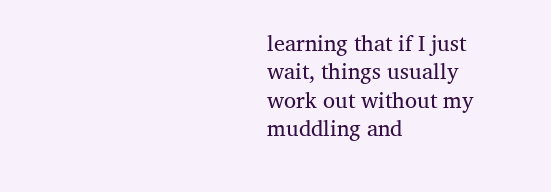learning that if I just wait, things usually work out without my muddling and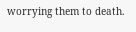worrying them to death.